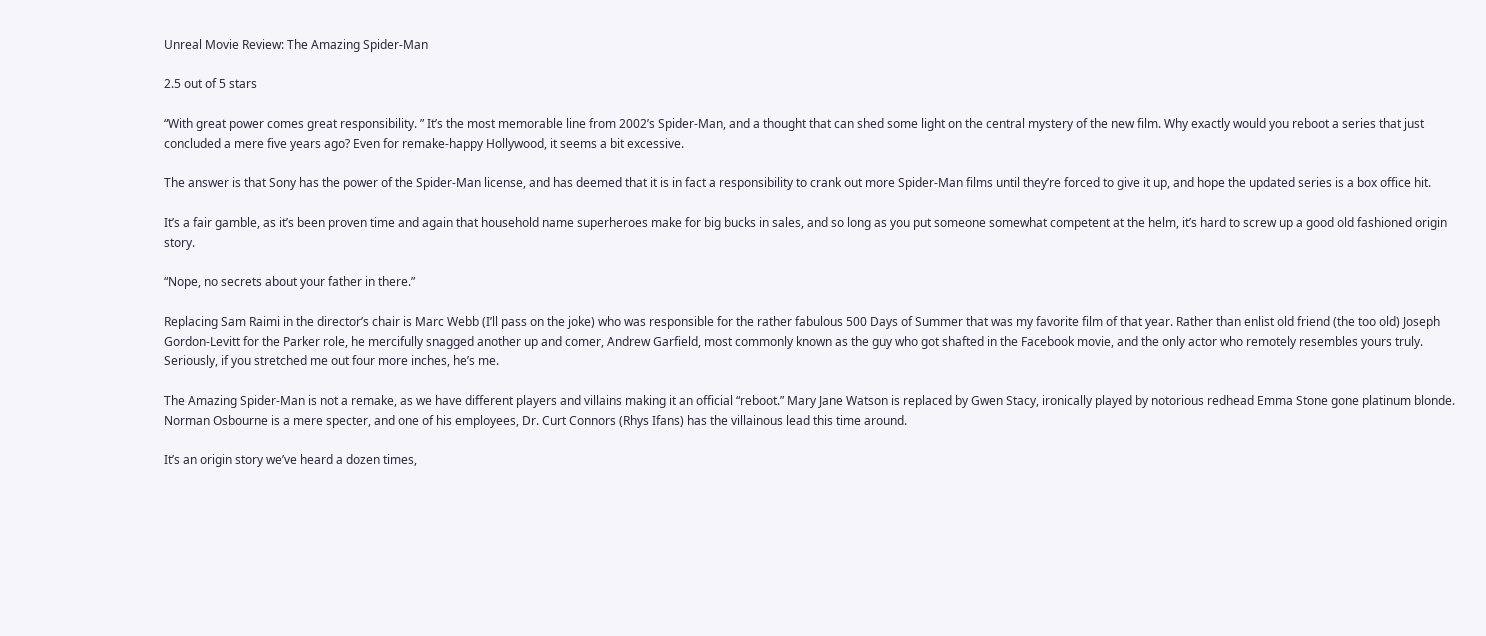Unreal Movie Review: The Amazing Spider-Man

2.5 out of 5 stars

“With great power comes great responsibility. ” It’s the most memorable line from 2002’s Spider-Man, and a thought that can shed some light on the central mystery of the new film. Why exactly would you reboot a series that just concluded a mere five years ago? Even for remake-happy Hollywood, it seems a bit excessive.

The answer is that Sony has the power of the Spider-Man license, and has deemed that it is in fact a responsibility to crank out more Spider-Man films until they’re forced to give it up, and hope the updated series is a box office hit.

It’s a fair gamble, as it’s been proven time and again that household name superheroes make for big bucks in sales, and so long as you put someone somewhat competent at the helm, it’s hard to screw up a good old fashioned origin story.

“Nope, no secrets about your father in there.”

Replacing Sam Raimi in the director’s chair is Marc Webb (I’ll pass on the joke) who was responsible for the rather fabulous 500 Days of Summer that was my favorite film of that year. Rather than enlist old friend (the too old) Joseph Gordon-Levitt for the Parker role, he mercifully snagged another up and comer, Andrew Garfield, most commonly known as the guy who got shafted in the Facebook movie, and the only actor who remotely resembles yours truly. Seriously, if you stretched me out four more inches, he’s me.

The Amazing Spider-Man is not a remake, as we have different players and villains making it an official “reboot.” Mary Jane Watson is replaced by Gwen Stacy, ironically played by notorious redhead Emma Stone gone platinum blonde. Norman Osbourne is a mere specter, and one of his employees, Dr. Curt Connors (Rhys Ifans) has the villainous lead this time around.

It’s an origin story we’ve heard a dozen times,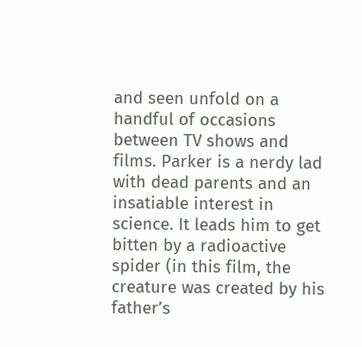and seen unfold on a handful of occasions between TV shows and films. Parker is a nerdy lad with dead parents and an insatiable interest in science. It leads him to get bitten by a radioactive spider (in this film, the creature was created by his father’s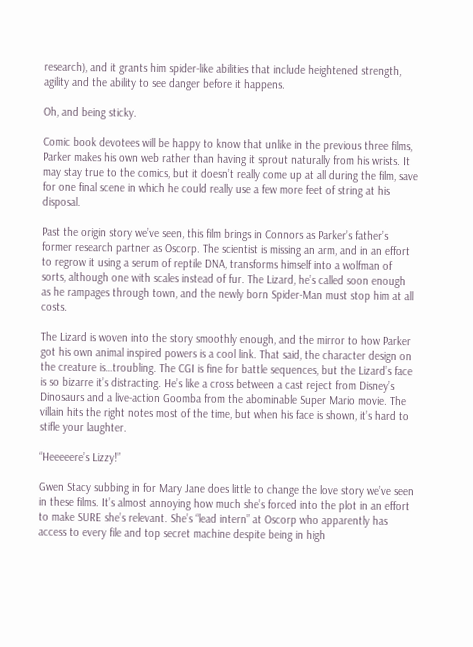research), and it grants him spider-like abilities that include heightened strength, agility and the ability to see danger before it happens.

Oh, and being sticky.

Comic book devotees will be happy to know that unlike in the previous three films, Parker makes his own web rather than having it sprout naturally from his wrists. It may stay true to the comics, but it doesn’t really come up at all during the film, save for one final scene in which he could really use a few more feet of string at his disposal.

Past the origin story we’ve seen, this film brings in Connors as Parker’s father’s former research partner as Oscorp. The scientist is missing an arm, and in an effort to regrow it using a serum of reptile DNA, transforms himself into a wolfman of sorts, although one with scales instead of fur. The Lizard, he’s called soon enough as he rampages through town, and the newly born Spider-Man must stop him at all costs.

The Lizard is woven into the story smoothly enough, and the mirror to how Parker got his own animal inspired powers is a cool link. That said, the character design on the creature is…troubling. The CGI is fine for battle sequences, but the Lizard’s face is so bizarre it’s distracting. He’s like a cross between a cast reject from Disney’s Dinosaurs and a live-action Goomba from the abominable Super Mario movie. The villain hits the right notes most of the time, but when his face is shown, it’s hard to stifle your laughter.

“Heeeeere’s Lizzy!”

Gwen Stacy subbing in for Mary Jane does little to change the love story we’ve seen in these films. It’s almost annoying how much she’s forced into the plot in an effort to make SURE she’s relevant. She’s “lead intern” at Oscorp who apparently has access to every file and top secret machine despite being in high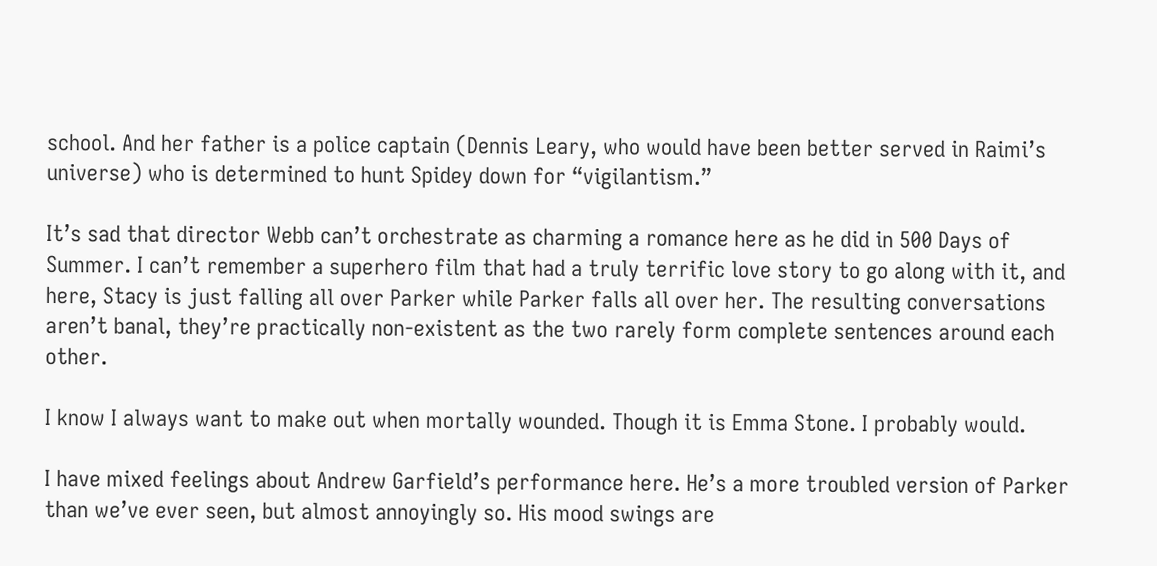school. And her father is a police captain (Dennis Leary, who would have been better served in Raimi’s universe) who is determined to hunt Spidey down for “vigilantism.”

It’s sad that director Webb can’t orchestrate as charming a romance here as he did in 500 Days of Summer. I can’t remember a superhero film that had a truly terrific love story to go along with it, and here, Stacy is just falling all over Parker while Parker falls all over her. The resulting conversations aren’t banal, they’re practically non-existent as the two rarely form complete sentences around each other.

I know I always want to make out when mortally wounded. Though it is Emma Stone. I probably would.

I have mixed feelings about Andrew Garfield’s performance here. He’s a more troubled version of Parker than we’ve ever seen, but almost annoyingly so. His mood swings are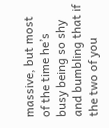massive, but most of the time he’s busy being so shy and bumbling that if the two of you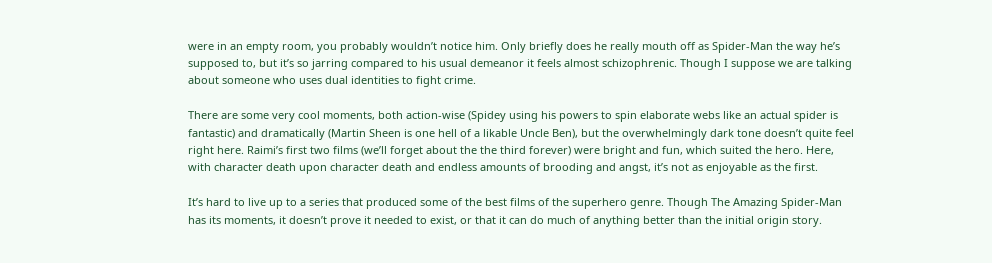were in an empty room, you probably wouldn’t notice him. Only briefly does he really mouth off as Spider-Man the way he’s supposed to, but it’s so jarring compared to his usual demeanor it feels almost schizophrenic. Though I suppose we are talking about someone who uses dual identities to fight crime.

There are some very cool moments, both action-wise (Spidey using his powers to spin elaborate webs like an actual spider is fantastic) and dramatically (Martin Sheen is one hell of a likable Uncle Ben), but the overwhelmingly dark tone doesn’t quite feel right here. Raimi’s first two films (we’ll forget about the the third forever) were bright and fun, which suited the hero. Here, with character death upon character death and endless amounts of brooding and angst, it’s not as enjoyable as the first.

It’s hard to live up to a series that produced some of the best films of the superhero genre. Though The Amazing Spider-Man has its moments, it doesn’t prove it needed to exist, or that it can do much of anything better than the initial origin story.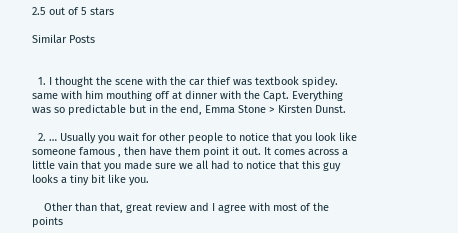2.5 out of 5 stars

Similar Posts


  1. I thought the scene with the car thief was textbook spidey. same with him mouthing off at dinner with the Capt. Everything was so predictable but in the end, Emma Stone > Kirsten Dunst.

  2. … Usually you wait for other people to notice that you look like someone famous , then have them point it out. It comes across a little vain that you made sure we all had to notice that this guy looks a tiny bit like you.

    Other than that, great review and I agree with most of the points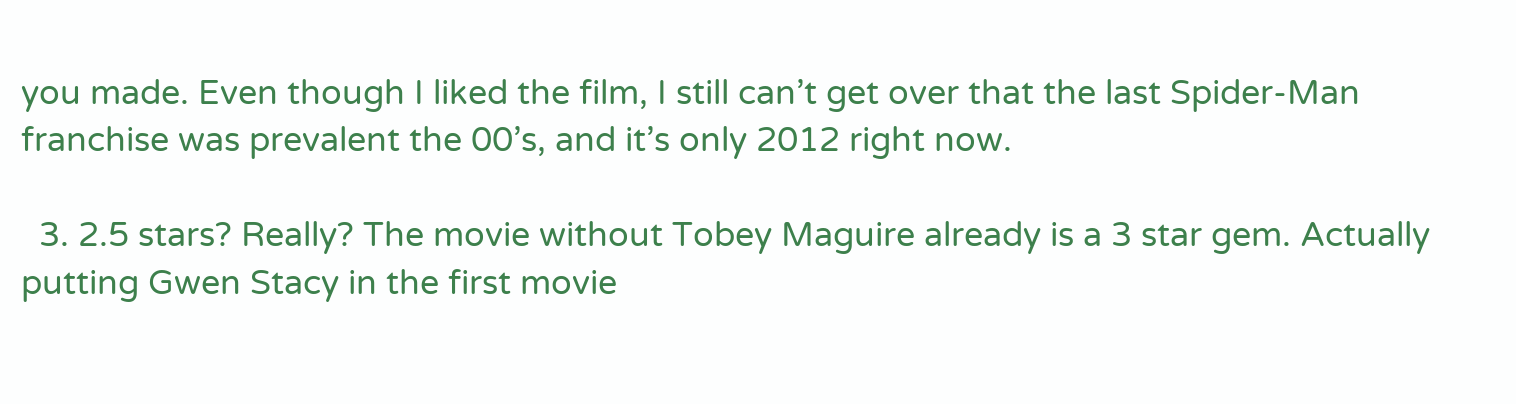you made. Even though I liked the film, I still can’t get over that the last Spider-Man franchise was prevalent the 00’s, and it’s only 2012 right now.

  3. 2.5 stars? Really? The movie without Tobey Maguire already is a 3 star gem. Actually putting Gwen Stacy in the first movie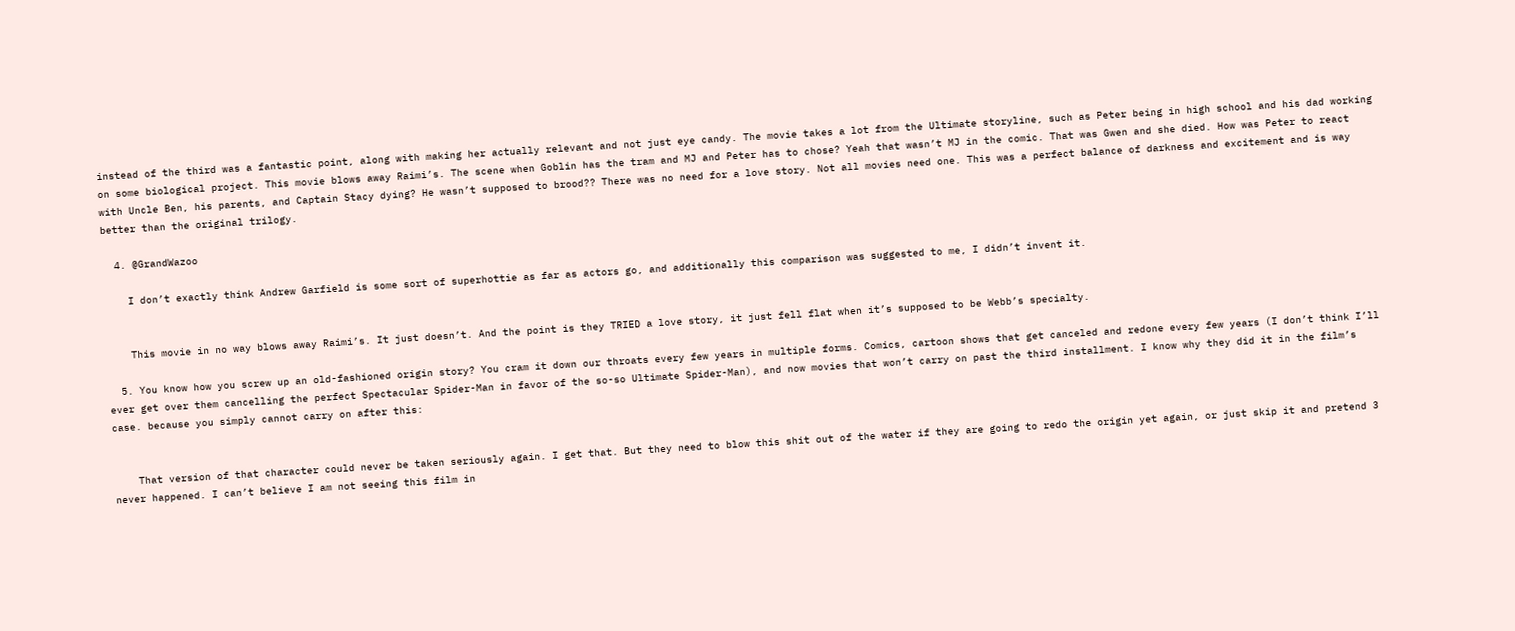instead of the third was a fantastic point, along with making her actually relevant and not just eye candy. The movie takes a lot from the Ultimate storyline, such as Peter being in high school and his dad working on some biological project. This movie blows away Raimi’s. The scene when Goblin has the tram and MJ and Peter has to chose? Yeah that wasn’t MJ in the comic. That was Gwen and she died. How was Peter to react with Uncle Ben, his parents, and Captain Stacy dying? He wasn’t supposed to brood?? There was no need for a love story. Not all movies need one. This was a perfect balance of darkness and excitement and is way better than the original trilogy.

  4. @GrandWazoo

    I don’t exactly think Andrew Garfield is some sort of superhottie as far as actors go, and additionally this comparison was suggested to me, I didn’t invent it.


    This movie in no way blows away Raimi’s. It just doesn’t. And the point is they TRIED a love story, it just fell flat when it’s supposed to be Webb’s specialty.

  5. You know how you screw up an old-fashioned origin story? You cram it down our throats every few years in multiple forms. Comics, cartoon shows that get canceled and redone every few years (I don’t think I’ll ever get over them cancelling the perfect Spectacular Spider-Man in favor of the so-so Ultimate Spider-Man), and now movies that won’t carry on past the third installment. I know why they did it in the film’s case. because you simply cannot carry on after this:


    That version of that character could never be taken seriously again. I get that. But they need to blow this shit out of the water if they are going to redo the origin yet again, or just skip it and pretend 3 never happened. I can’t believe I am not seeing this film in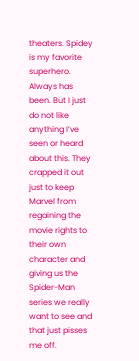theaters. Spidey is my favorite superhero. Always has been. But I just do not like anything I’ve seen or heard about this. They crapped it out just to keep Marvel from regaining the movie rights to their own character and giving us the Spider-Man series we really want to see and that just pisses me off.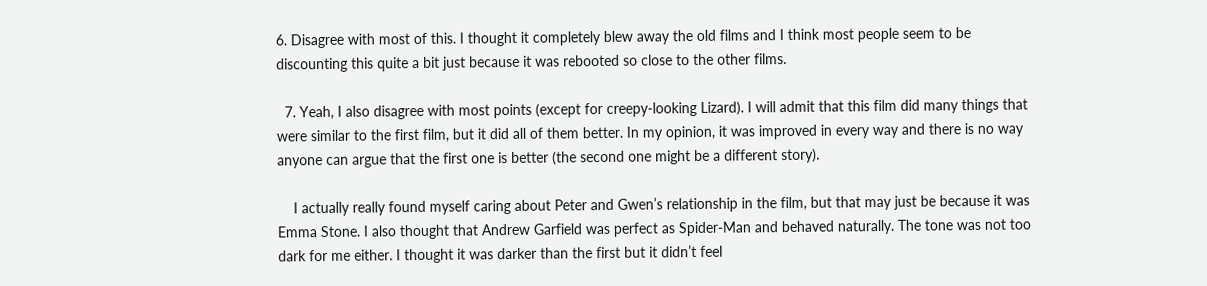6. Disagree with most of this. I thought it completely blew away the old films and I think most people seem to be discounting this quite a bit just because it was rebooted so close to the other films.

  7. Yeah, I also disagree with most points (except for creepy-looking Lizard). I will admit that this film did many things that were similar to the first film, but it did all of them better. In my opinion, it was improved in every way and there is no way anyone can argue that the first one is better (the second one might be a different story).

    I actually really found myself caring about Peter and Gwen’s relationship in the film, but that may just be because it was Emma Stone. I also thought that Andrew Garfield was perfect as Spider-Man and behaved naturally. The tone was not too dark for me either. I thought it was darker than the first but it didn’t feel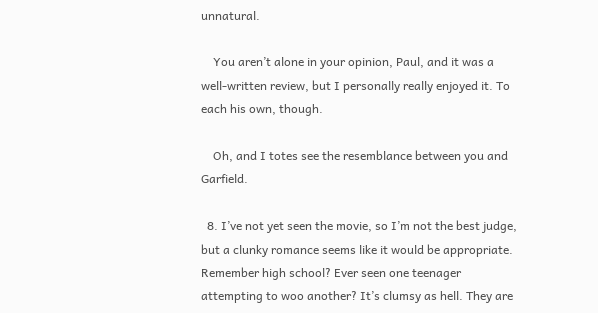unnatural.

    You aren’t alone in your opinion, Paul, and it was a well-written review, but I personally really enjoyed it. To each his own, though.

    Oh, and I totes see the resemblance between you and Garfield.

  8. I’ve not yet seen the movie, so I’m not the best judge, but a clunky romance seems like it would be appropriate. Remember high school? Ever seen one teenager attempting to woo another? It’s clumsy as hell. They are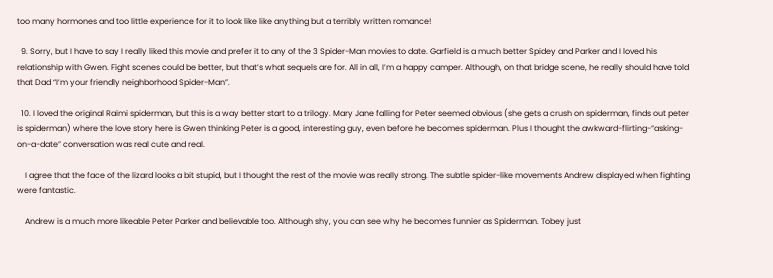too many hormones and too little experience for it to look like like anything but a terribly written romance!

  9. Sorry, but I have to say I really liked this movie and prefer it to any of the 3 Spider-Man movies to date. Garfield is a much better Spidey and Parker and I loved his relationship with Gwen. Fight scenes could be better, but that’s what sequels are for. All in all, I’m a happy camper. Although, on that bridge scene, he really should have told that Dad “I’m your friendly neighborhood Spider-Man”.

  10. I loved the original Raimi spiderman, but this is a way better start to a trilogy. Mary Jane falling for Peter seemed obvious (she gets a crush on spiderman, finds out peter is spiderman) where the love story here is Gwen thinking Peter is a good, interesting guy, even before he becomes spiderman. Plus I thought the awkward-flirting-“asking-on-a-date” conversation was real cute and real.

    I agree that the face of the lizard looks a bit stupid, but I thought the rest of the movie was really strong. The subtle spider-like movements Andrew displayed when fighting were fantastic.

    Andrew is a much more likeable Peter Parker and believable too. Although shy, you can see why he becomes funnier as Spiderman. Tobey just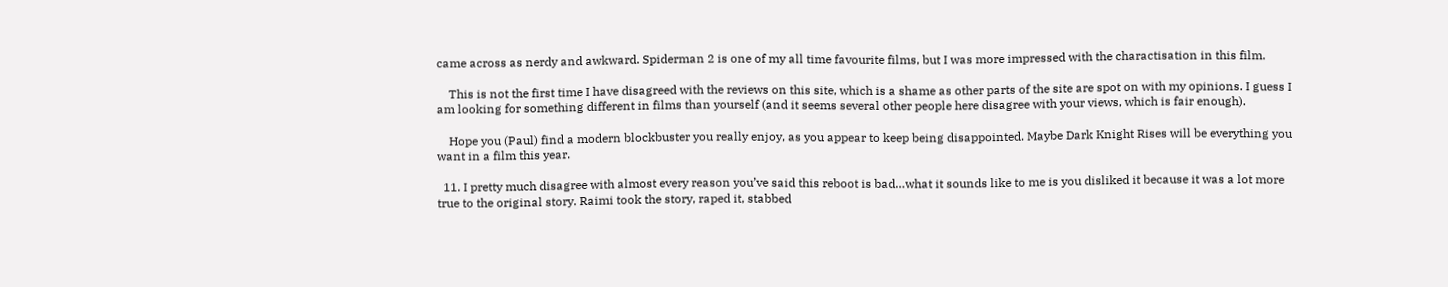came across as nerdy and awkward. Spiderman 2 is one of my all time favourite films, but I was more impressed with the charactisation in this film.

    This is not the first time I have disagreed with the reviews on this site, which is a shame as other parts of the site are spot on with my opinions. I guess I am looking for something different in films than yourself (and it seems several other people here disagree with your views, which is fair enough).

    Hope you (Paul) find a modern blockbuster you really enjoy, as you appear to keep being disappointed. Maybe Dark Knight Rises will be everything you want in a film this year.

  11. I pretty much disagree with almost every reason you’ve said this reboot is bad…what it sounds like to me is you disliked it because it was a lot more true to the original story. Raimi took the story, raped it, stabbed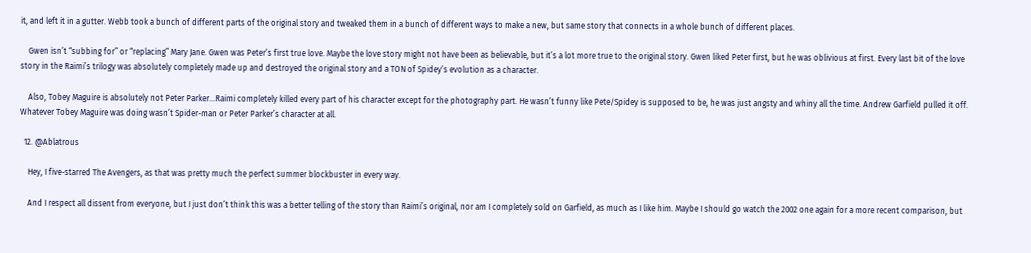it, and left it in a gutter. Webb took a bunch of different parts of the original story and tweaked them in a bunch of different ways to make a new, but same story that connects in a whole bunch of different places.

    Gwen isn’t “subbing for” or “replacing” Mary Jane. Gwen was Peter’s first true love. Maybe the love story might not have been as believable, but it’s a lot more true to the original story. Gwen liked Peter first, but he was oblivious at first. Every last bit of the love story in the Raimi’s trilogy was absolutely completely made up and destroyed the original story and a TON of Spidey’s evolution as a character.

    Also, Tobey Maguire is absolutely not Peter Parker…Raimi completely killed every part of his character except for the photography part. He wasn’t funny like Pete/Spidey is supposed to be, he was just angsty and whiny all the time. Andrew Garfield pulled it off. Whatever Tobey Maguire was doing wasn’t Spider-man or Peter Parker’s character at all.

  12. @Ablatrous

    Hey, I five-starred The Avengers, as that was pretty much the perfect summer blockbuster in every way.

    And I respect all dissent from everyone, but I just don’t think this was a better telling of the story than Raimi’s original, nor am I completely sold on Garfield, as much as I like him. Maybe I should go watch the 2002 one again for a more recent comparison, but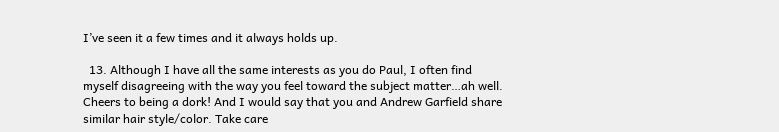I’ve seen it a few times and it always holds up.

  13. Although I have all the same interests as you do Paul, I often find myself disagreeing with the way you feel toward the subject matter…ah well. Cheers to being a dork! And I would say that you and Andrew Garfield share similar hair style/color. Take care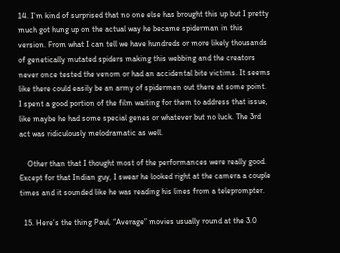14. I’m kind of surprised that no one else has brought this up but I pretty much got hung up on the actual way he became spiderman in this version. From what I can tell we have hundreds or more likely thousands of genetically mutated spiders making this webbing and the creators never once tested the venom or had an accidental bite victims. It seems like there could easily be an army of spidermen out there at some point. I spent a good portion of the film waiting for them to address that issue, like maybe he had some special genes or whatever but no luck. The 3rd act was ridiculously melodramatic as well.

    Other than that I thought most of the performances were really good. Except for that Indian guy, I swear he looked right at the camera a couple times and it sounded like he was reading his lines from a teleprompter.

  15. Here’s the thing Paul, “Average” movies usually round at the 3.0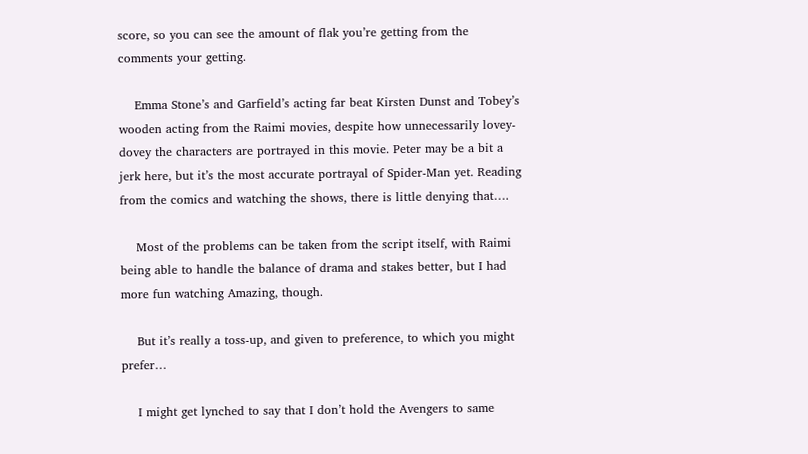score, so you can see the amount of flak you’re getting from the comments your getting.

    Emma Stone’s and Garfield’s acting far beat Kirsten Dunst and Tobey’s wooden acting from the Raimi movies, despite how unnecessarily lovey-dovey the characters are portrayed in this movie. Peter may be a bit a jerk here, but it’s the most accurate portrayal of Spider-Man yet. Reading from the comics and watching the shows, there is little denying that….

    Most of the problems can be taken from the script itself, with Raimi being able to handle the balance of drama and stakes better, but I had more fun watching Amazing, though.

    But it’s really a toss-up, and given to preference, to which you might prefer…

    I might get lynched to say that I don’t hold the Avengers to same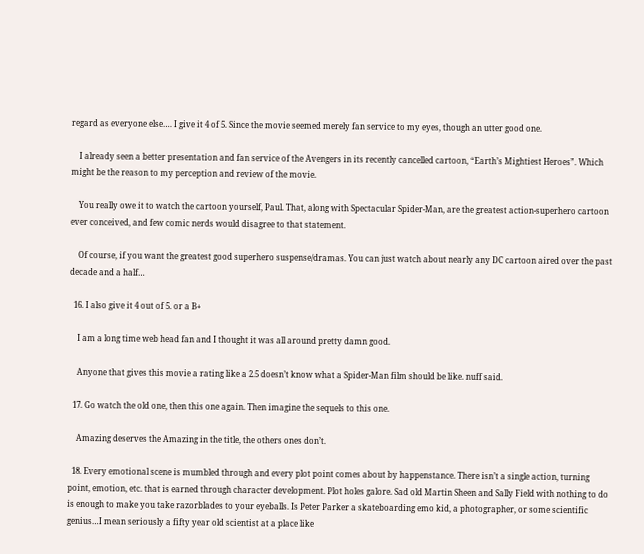regard as everyone else…. I give it 4 of 5. Since the movie seemed merely fan service to my eyes, though an utter good one.

    I already seen a better presentation and fan service of the Avengers in its recently cancelled cartoon, “Earth’s Mightiest Heroes”. Which might be the reason to my perception and review of the movie.

    You really owe it to watch the cartoon yourself, Paul. That, along with Spectacular Spider-Man, are the greatest action-superhero cartoon ever conceived, and few comic nerds would disagree to that statement.

    Of course, if you want the greatest good superhero suspense/dramas. You can just watch about nearly any DC cartoon aired over the past decade and a half…

  16. I also give it 4 out of 5. or a B+

    I am a long time web head fan and I thought it was all around pretty damn good.

    Anyone that gives this movie a rating like a 2.5 doesn’t know what a Spider-Man film should be like. nuff said.

  17. Go watch the old one, then this one again. Then imagine the sequels to this one.

    Amazing deserves the Amazing in the title, the others ones don’t.

  18. Every emotional scene is mumbled through and every plot point comes about by happenstance. There isn’t a single action, turning point, emotion, etc. that is earned through character development. Plot holes galore. Sad old Martin Sheen and Sally Field with nothing to do is enough to make you take razorblades to your eyeballs. Is Peter Parker a skateboarding emo kid, a photographer, or some scientific genius…I mean seriously a fifty year old scientist at a place like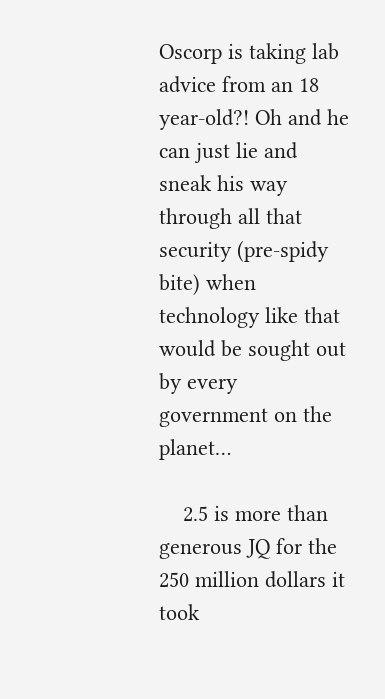Oscorp is taking lab advice from an 18 year-old?! Oh and he can just lie and sneak his way through all that security (pre-spidy bite) when technology like that would be sought out by every government on the planet…

    2.5 is more than generous JQ for the 250 million dollars it took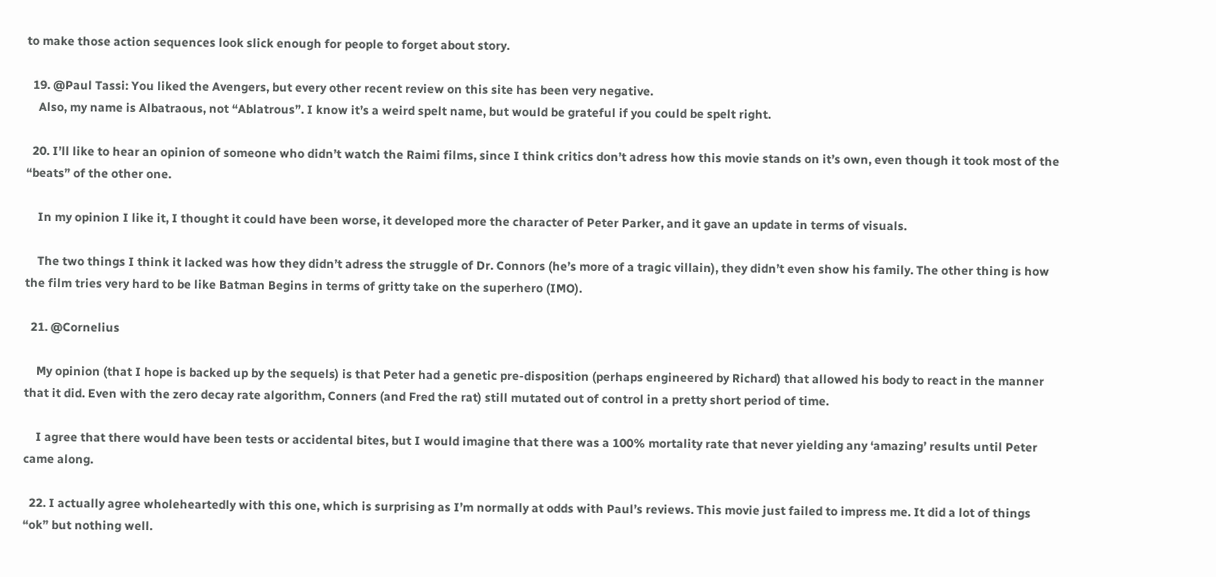to make those action sequences look slick enough for people to forget about story.

  19. @Paul Tassi: You liked the Avengers, but every other recent review on this site has been very negative.
    Also, my name is Albatraous, not “Ablatrous”. I know it’s a weird spelt name, but would be grateful if you could be spelt right.

  20. I’ll like to hear an opinion of someone who didn’t watch the Raimi films, since I think critics don’t adress how this movie stands on it’s own, even though it took most of the “beats” of the other one.

    In my opinion I like it, I thought it could have been worse, it developed more the character of Peter Parker, and it gave an update in terms of visuals.

    The two things I think it lacked was how they didn’t adress the struggle of Dr. Connors (he’s more of a tragic villain), they didn’t even show his family. The other thing is how the film tries very hard to be like Batman Begins in terms of gritty take on the superhero (IMO).

  21. @Cornelius

    My opinion (that I hope is backed up by the sequels) is that Peter had a genetic pre-disposition (perhaps engineered by Richard) that allowed his body to react in the manner that it did. Even with the zero decay rate algorithm, Conners (and Fred the rat) still mutated out of control in a pretty short period of time.

    I agree that there would have been tests or accidental bites, but I would imagine that there was a 100% mortality rate that never yielding any ‘amazing’ results until Peter came along.

  22. I actually agree wholeheartedly with this one, which is surprising as I’m normally at odds with Paul’s reviews. This movie just failed to impress me. It did a lot of things “ok” but nothing well.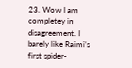23. Wow I am completey in disagreement. I barely like Raimi’s first spider-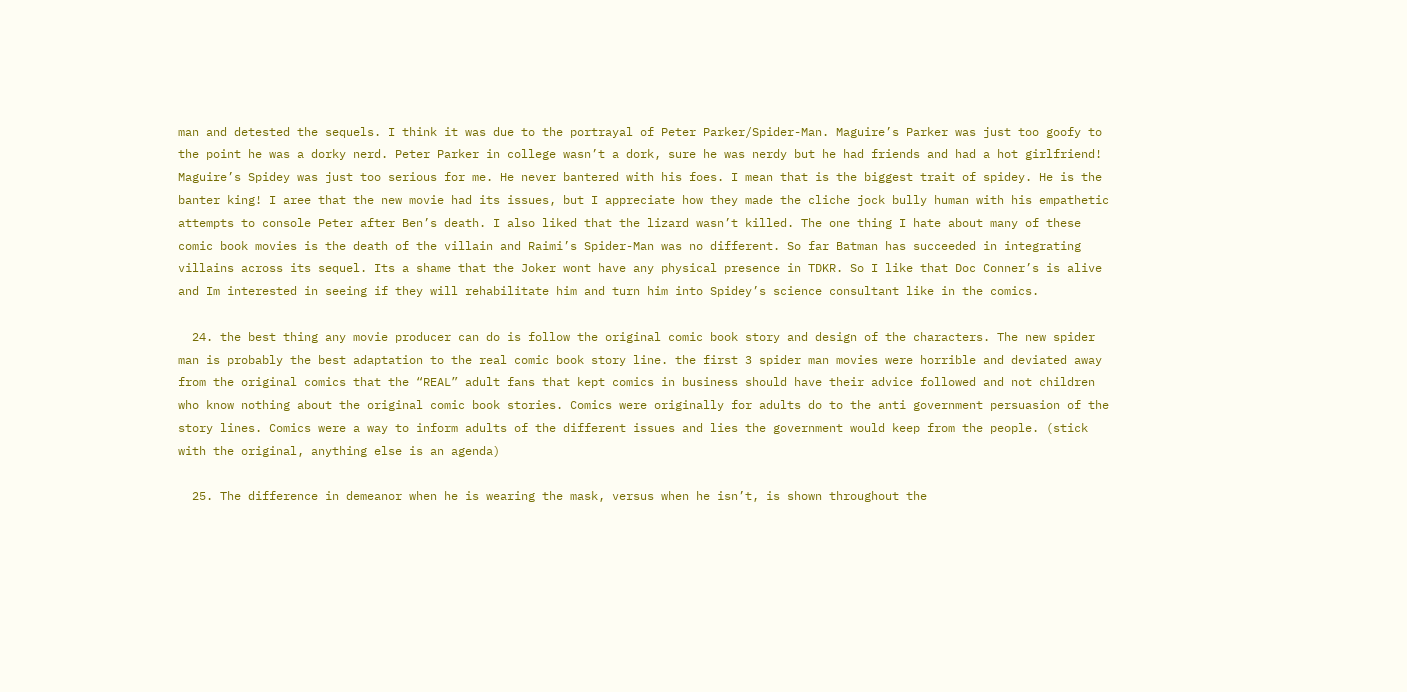man and detested the sequels. I think it was due to the portrayal of Peter Parker/Spider-Man. Maguire’s Parker was just too goofy to the point he was a dorky nerd. Peter Parker in college wasn’t a dork, sure he was nerdy but he had friends and had a hot girlfriend! Maguire’s Spidey was just too serious for me. He never bantered with his foes. I mean that is the biggest trait of spidey. He is the banter king! I aree that the new movie had its issues, but I appreciate how they made the cliche jock bully human with his empathetic attempts to console Peter after Ben’s death. I also liked that the lizard wasn’t killed. The one thing I hate about many of these comic book movies is the death of the villain and Raimi’s Spider-Man was no different. So far Batman has succeeded in integrating villains across its sequel. Its a shame that the Joker wont have any physical presence in TDKR. So I like that Doc Conner’s is alive and Im interested in seeing if they will rehabilitate him and turn him into Spidey’s science consultant like in the comics.

  24. the best thing any movie producer can do is follow the original comic book story and design of the characters. The new spider man is probably the best adaptation to the real comic book story line. the first 3 spider man movies were horrible and deviated away from the original comics that the “REAL” adult fans that kept comics in business should have their advice followed and not children who know nothing about the original comic book stories. Comics were originally for adults do to the anti government persuasion of the story lines. Comics were a way to inform adults of the different issues and lies the government would keep from the people. (stick with the original, anything else is an agenda)

  25. The difference in demeanor when he is wearing the mask, versus when he isn’t, is shown throughout the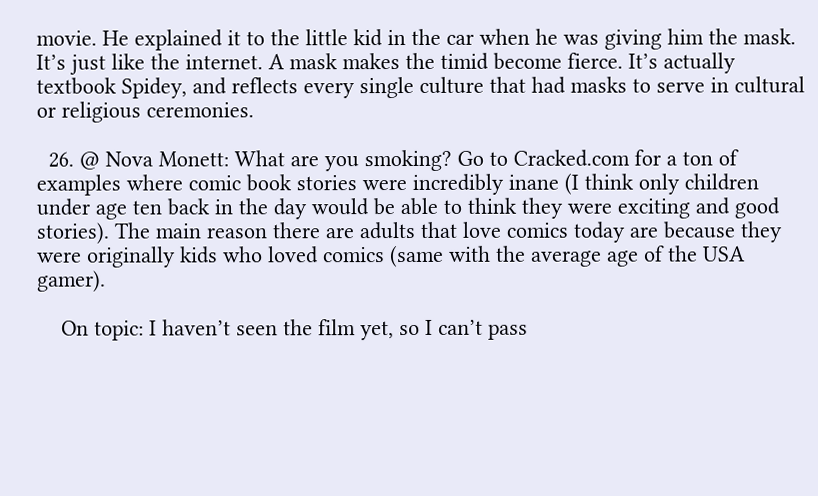movie. He explained it to the little kid in the car when he was giving him the mask. It’s just like the internet. A mask makes the timid become fierce. It’s actually textbook Spidey, and reflects every single culture that had masks to serve in cultural or religious ceremonies.

  26. @ Nova Monett: What are you smoking? Go to Cracked.com for a ton of examples where comic book stories were incredibly inane (I think only children under age ten back in the day would be able to think they were exciting and good stories). The main reason there are adults that love comics today are because they were originally kids who loved comics (same with the average age of the USA gamer).

    On topic: I haven’t seen the film yet, so I can’t pass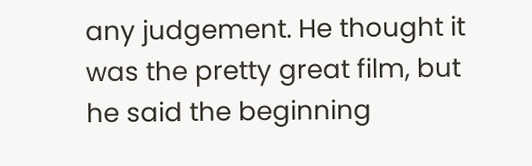any judgement. He thought it was the pretty great film, but he said the beginning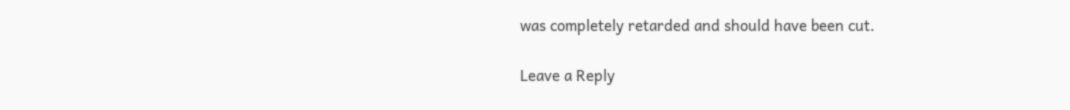was completely retarded and should have been cut.

Leave a Reply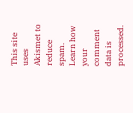This site uses Akismet to reduce spam. Learn how your comment data is processed.